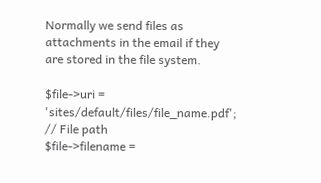Normally we send files as attachments in the email if they are stored in the file system.

$file->uri = 'sites/default/files/file_name.pdf'; // File path
$file->filename =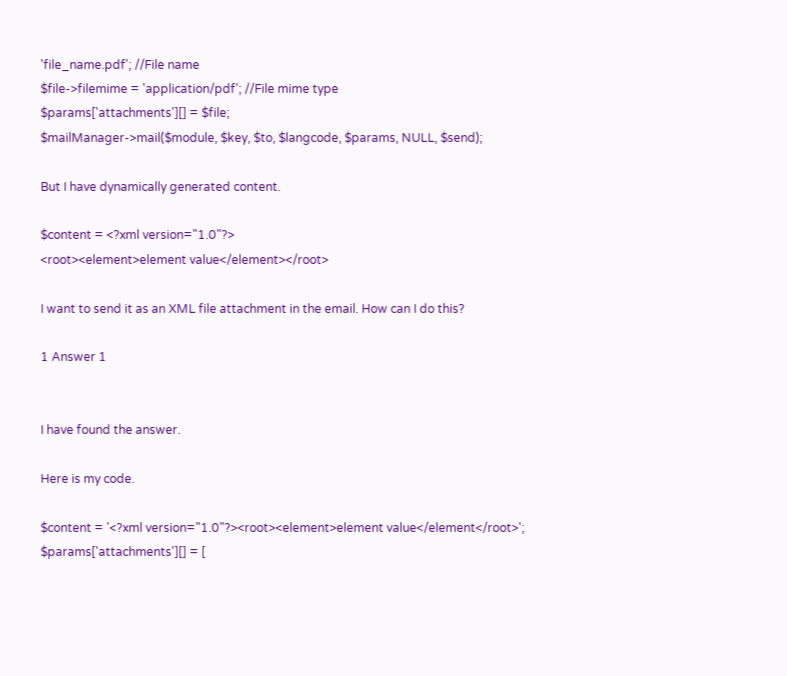'file_name.pdf'; //File name
$file->filemime = 'application/pdf'; //File mime type
$params['attachments'][] = $file;
$mailManager->mail($module, $key, $to, $langcode, $params, NULL, $send);

But I have dynamically generated content.

$content = <?xml version="1.0"?>
<root><element>element value</element></root>

I want to send it as an XML file attachment in the email. How can I do this?

1 Answer 1


I have found the answer.

Here is my code.

$content = '<?xml version="1.0"?><root><element>element value</element</root>';
$params['attachments'][] = [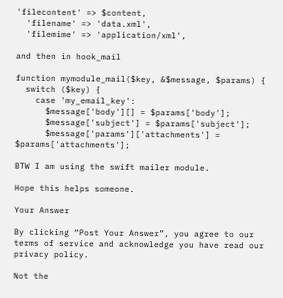'filecontent' => $content,
  'filename' => 'data.xml',
  'filemime' => 'application/xml',

and then in hook_mail

function mymodule_mail($key, &$message, $params) {
  switch ($key) {
    case 'my_email_key':
      $message['body'][] = $params['body'];
      $message['subject'] = $params['subject'];
      $message['params']['attachments'] = $params['attachments'];

BTW I am using the swift mailer module.

Hope this helps someone.

Your Answer

By clicking “Post Your Answer”, you agree to our terms of service and acknowledge you have read our privacy policy.

Not the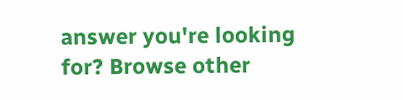answer you're looking for? Browse other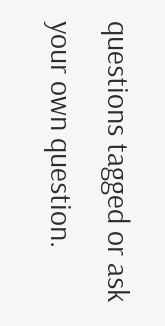questions tagged or ask your own question.